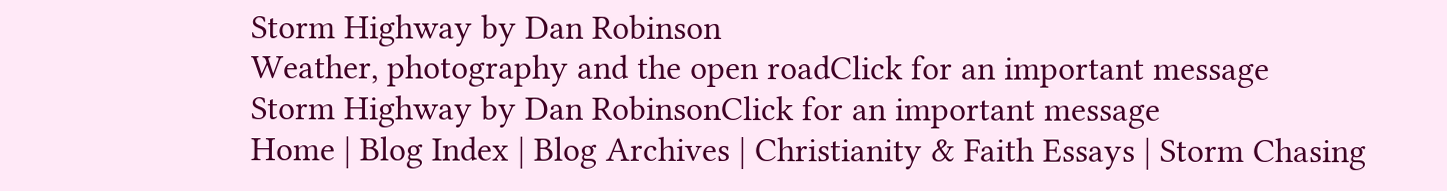Storm Highway by Dan Robinson
Weather, photography and the open roadClick for an important message
Storm Highway by Dan RobinsonClick for an important message
Home | Blog Index | Blog Archives | Christianity & Faith Essays | Storm Chasing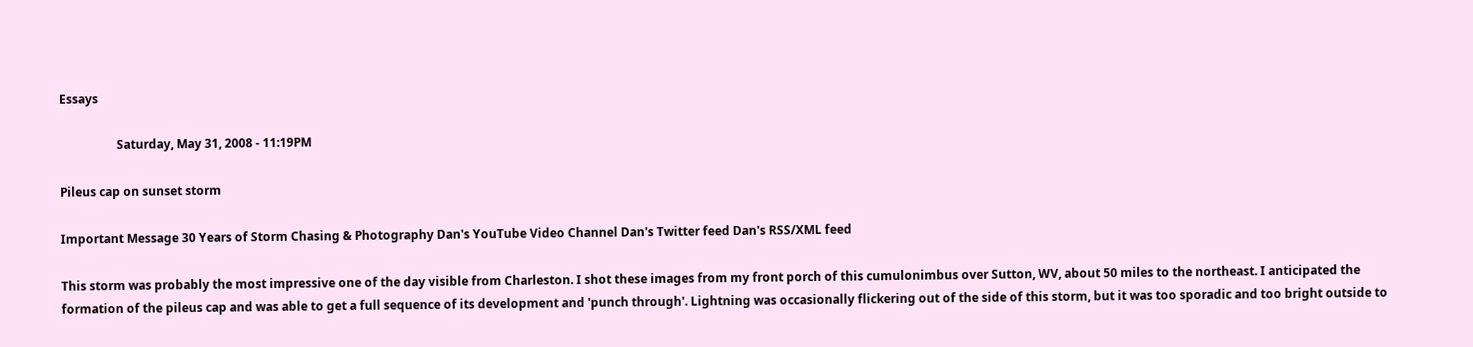Essays

                   Saturday, May 31, 2008 - 11:19PM

Pileus cap on sunset storm

Important Message 30 Years of Storm Chasing & Photography Dan's YouTube Video Channel Dan's Twitter feed Dan's RSS/XML feed

This storm was probably the most impressive one of the day visible from Charleston. I shot these images from my front porch of this cumulonimbus over Sutton, WV, about 50 miles to the northeast. I anticipated the formation of the pileus cap and was able to get a full sequence of its development and 'punch through'. Lightning was occasionally flickering out of the side of this storm, but it was too sporadic and too bright outside to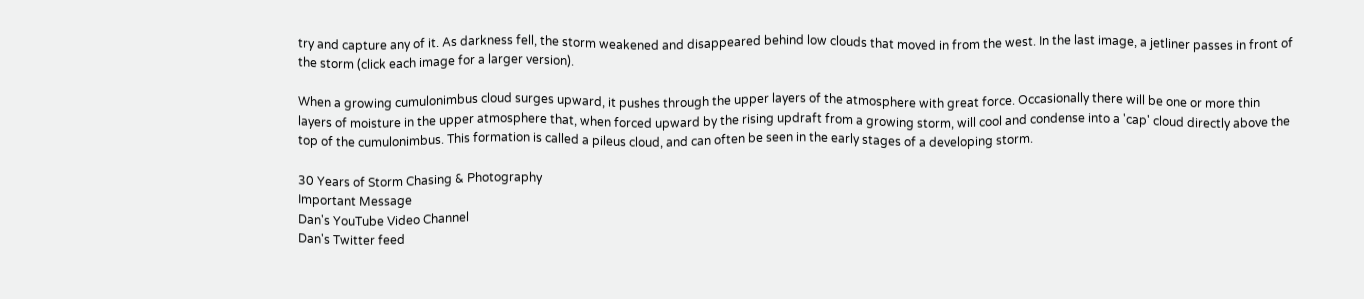try and capture any of it. As darkness fell, the storm weakened and disappeared behind low clouds that moved in from the west. In the last image, a jetliner passes in front of the storm (click each image for a larger version).

When a growing cumulonimbus cloud surges upward, it pushes through the upper layers of the atmosphere with great force. Occasionally there will be one or more thin layers of moisture in the upper atmosphere that, when forced upward by the rising updraft from a growing storm, will cool and condense into a 'cap' cloud directly above the top of the cumulonimbus. This formation is called a pileus cloud, and can often be seen in the early stages of a developing storm.

30 Years of Storm Chasing & Photography
Important Message
Dan's YouTube Video Channel
Dan's Twitter feed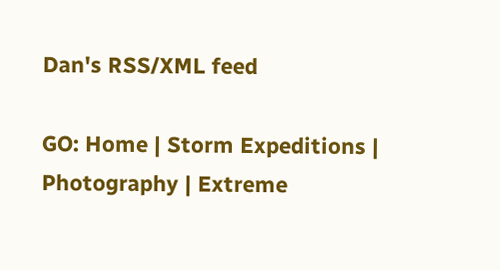Dan's RSS/XML feed

GO: Home | Storm Expeditions | Photography | Extreme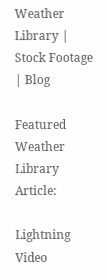Weather Library | Stock Footage | Blog

Featured Weather Library Article:

Lightning Video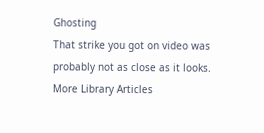Ghosting
That strike you got on video was probably not as close as it looks.
More Library Articles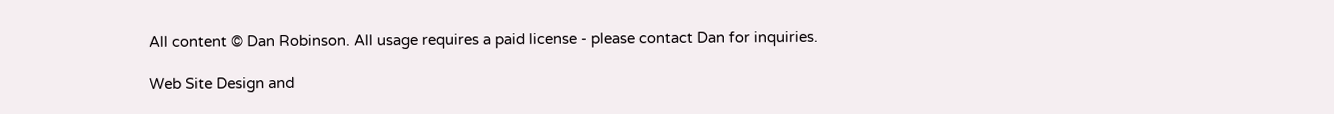All content © Dan Robinson. All usage requires a paid license - please contact Dan for inquiries.

Web Site Design and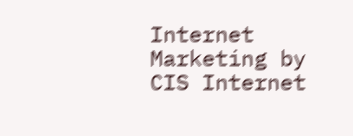Internet Marketing by CIS Internet